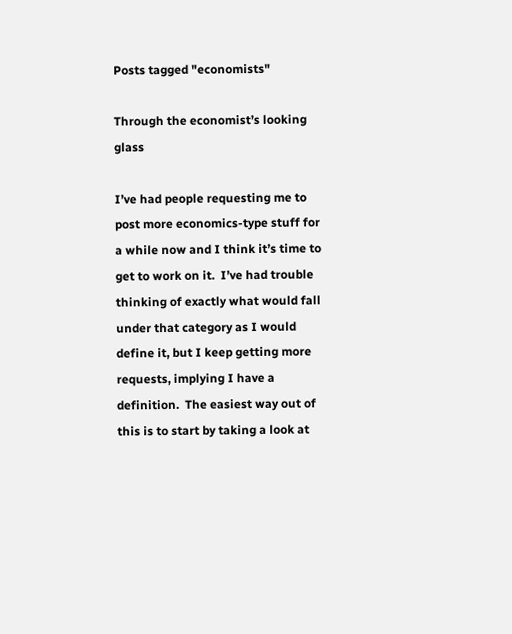Posts tagged "economists"

Through the economist’s looking glass

I’ve had people requesting me to post more economics-type stuff for a while now and I think it’s time to get to work on it.  I’ve had trouble thinking of exactly what would fall under that category as I would define it, but I keep getting more requests, implying I have a definition.  The easiest way out of this is to start by taking a look at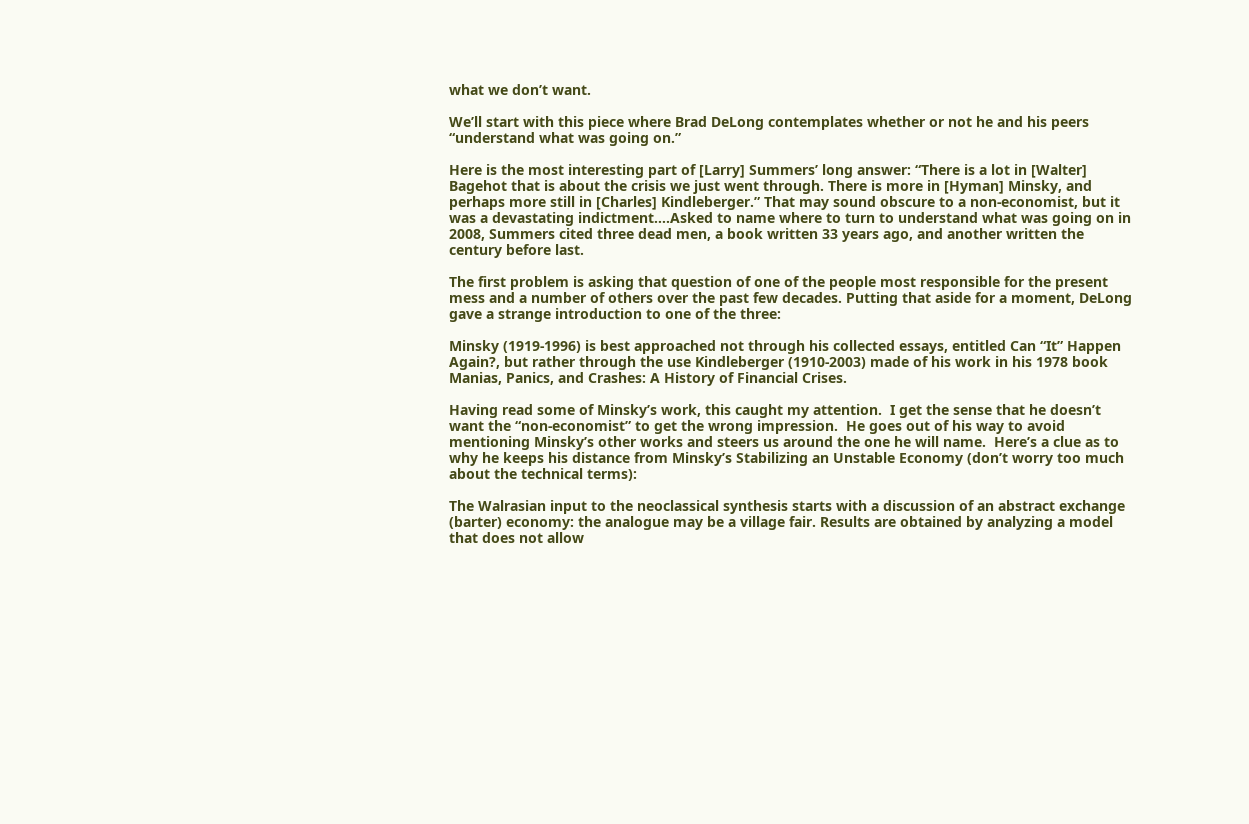what we don’t want.

We’ll start with this piece where Brad DeLong contemplates whether or not he and his peers “understand what was going on.”

Here is the most interesting part of [Larry] Summers’ long answer: “There is a lot in [Walter] Bagehot that is about the crisis we just went through. There is more in [Hyman] Minsky, and perhaps more still in [Charles] Kindleberger.” That may sound obscure to a non-economist, but it was a devastating indictment….Asked to name where to turn to understand what was going on in 2008, Summers cited three dead men, a book written 33 years ago, and another written the century before last.

The first problem is asking that question of one of the people most responsible for the present mess and a number of others over the past few decades. Putting that aside for a moment, DeLong gave a strange introduction to one of the three:

Minsky (1919-1996) is best approached not through his collected essays, entitled Can “It” Happen Again?, but rather through the use Kindleberger (1910-2003) made of his work in his 1978 book Manias, Panics, and Crashes: A History of Financial Crises.

Having read some of Minsky’s work, this caught my attention.  I get the sense that he doesn’t want the “non-economist” to get the wrong impression.  He goes out of his way to avoid mentioning Minsky’s other works and steers us around the one he will name.  Here’s a clue as to why he keeps his distance from Minsky’s Stabilizing an Unstable Economy (don’t worry too much about the technical terms):

The Walrasian input to the neoclassical synthesis starts with a discussion of an abstract exchange (barter) economy: the analogue may be a village fair. Results are obtained by analyzing a model that does not allow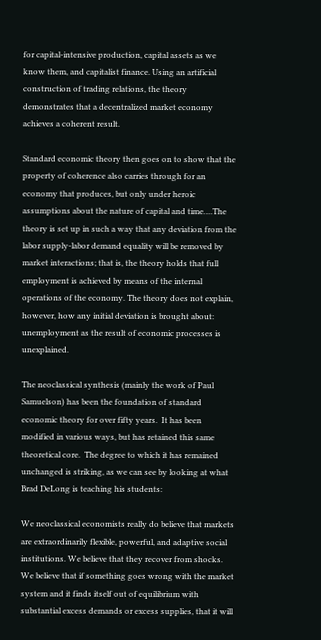for capital-intensive production, capital assets as we know them, and capitalist finance. Using an artificial construction of trading relations, the theory demonstrates that a decentralized market economy achieves a coherent result.

Standard economic theory then goes on to show that the property of coherence also carries through for an economy that produces, but only under heroic assumptions about the nature of capital and time….The theory is set up in such a way that any deviation from the labor supply-labor demand equality will be removed by market interactions; that is, the theory holds that full employment is achieved by means of the internal operations of the economy. The theory does not explain, however, how any initial deviation is brought about: unemployment as the result of economic processes is unexplained.

The neoclassical synthesis (mainly the work of Paul Samuelson) has been the foundation of standard economic theory for over fifty years.  It has been modified in various ways, but has retained this same theoretical core.  The degree to which it has remained unchanged is striking, as we can see by looking at what Brad DeLong is teaching his students:

We neoclassical economists really do believe that markets are extraordinarily flexible, powerful, and adaptive social institutions. We believe that they recover from shocks. We believe that if something goes wrong with the market system and it finds itself out of equilibrium with substantial excess demands or excess supplies, that it will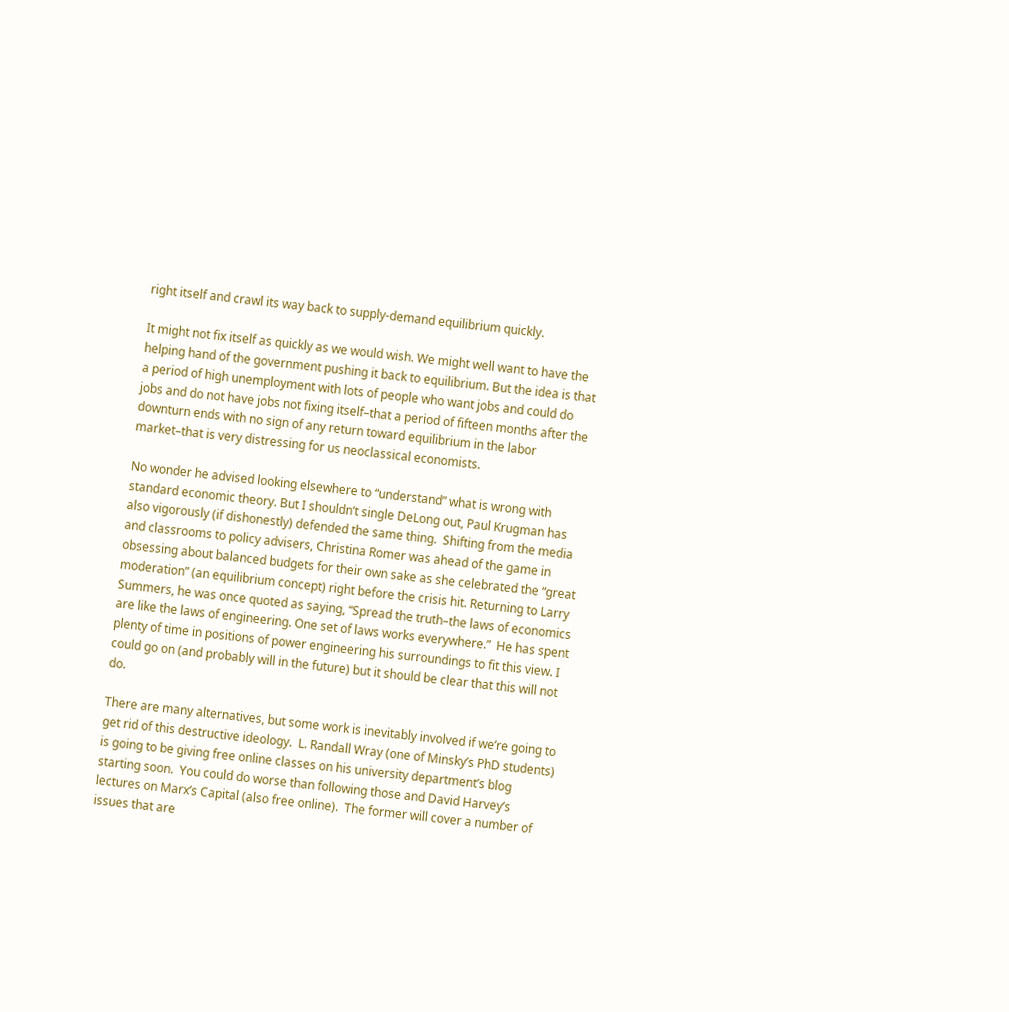right itself and crawl its way back to supply-demand equilibrium quickly.

It might not fix itself as quickly as we would wish. We might well want to have the helping hand of the government pushing it back to equilibrium. But the idea is that a period of high unemployment with lots of people who want jobs and could do jobs and do not have jobs not fixing itself–that a period of fifteen months after the downturn ends with no sign of any return toward equilibrium in the labor market–that is very distressing for us neoclassical economists.

No wonder he advised looking elsewhere to “understand” what is wrong with standard economic theory. But I shouldn’t single DeLong out, Paul Krugman has also vigorously (if dishonestly) defended the same thing.  Shifting from the media and classrooms to policy advisers, Christina Romer was ahead of the game in obsessing about balanced budgets for their own sake as she celebrated the “great moderation” (an equilibrium concept) right before the crisis hit. Returning to Larry Summers, he was once quoted as saying, “Spread the truth–the laws of economics are like the laws of engineering. One set of laws works everywhere.”  He has spent plenty of time in positions of power engineering his surroundings to fit this view. I could go on (and probably will in the future) but it should be clear that this will not do.

There are many alternatives, but some work is inevitably involved if we’re going to get rid of this destructive ideology.  L. Randall Wray (one of Minsky’s PhD students) is going to be giving free online classes on his university department’s blog starting soon.  You could do worse than following those and David Harvey’s lectures on Marx’s Capital (also free online).  The former will cover a number of issues that are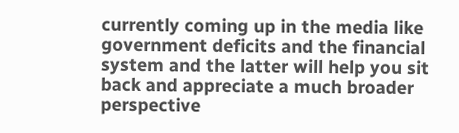currently coming up in the media like government deficits and the financial system and the latter will help you sit back and appreciate a much broader perspective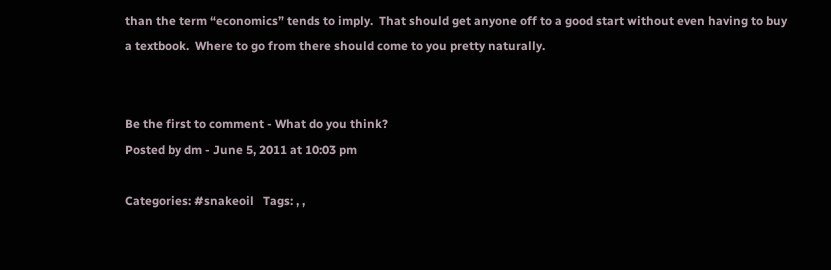than the term “economics” tends to imply.  That should get anyone off to a good start without even having to buy a textbook.  Where to go from there should come to you pretty naturally.


Be the first to comment - What do you think?
Posted by dm - June 5, 2011 at 10:03 pm

Categories: #snakeoil   Tags: , ,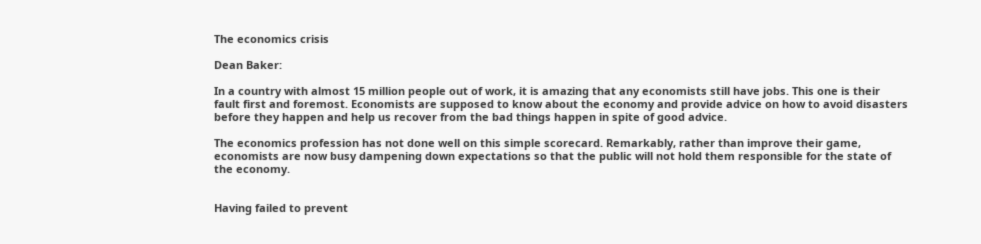The economics crisis

Dean Baker:

In a country with almost 15 million people out of work, it is amazing that any economists still have jobs. This one is their fault first and foremost. Economists are supposed to know about the economy and provide advice on how to avoid disasters before they happen and help us recover from the bad things happen in spite of good advice.

The economics profession has not done well on this simple scorecard. Remarkably, rather than improve their game, economists are now busy dampening down expectations so that the public will not hold them responsible for the state of the economy.


Having failed to prevent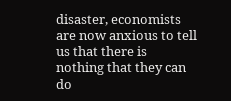disaster, economists are now anxious to tell us that there is nothing that they can do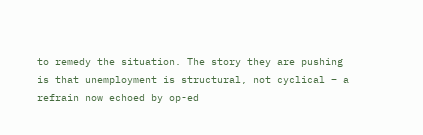to remedy the situation. The story they are pushing is that unemployment is structural, not cyclical – a refrain now echoed by op-ed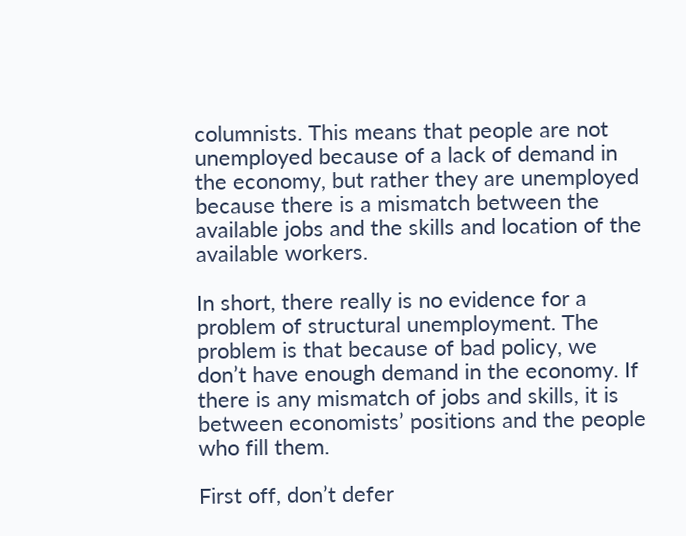columnists. This means that people are not unemployed because of a lack of demand in the economy, but rather they are unemployed because there is a mismatch between the available jobs and the skills and location of the available workers.

In short, there really is no evidence for a problem of structural unemployment. The problem is that because of bad policy, we don’t have enough demand in the economy. If there is any mismatch of jobs and skills, it is between economists’ positions and the people who fill them.

First off, don’t defer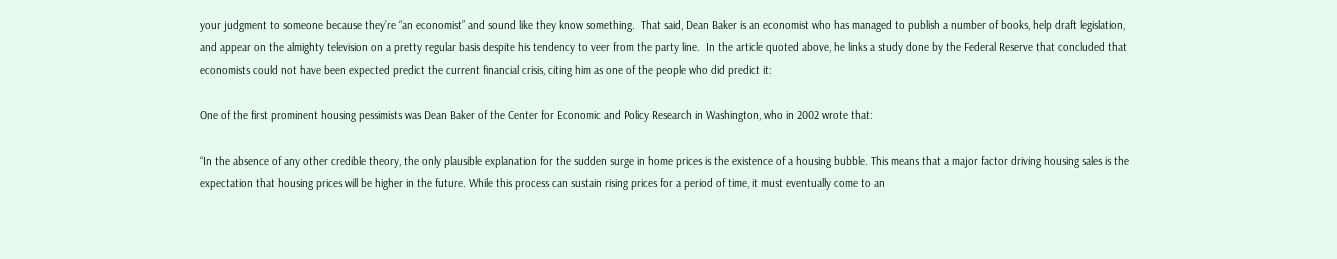your judgment to someone because they’re “an economist” and sound like they know something.  That said, Dean Baker is an economist who has managed to publish a number of books, help draft legislation, and appear on the almighty television on a pretty regular basis despite his tendency to veer from the party line.  In the article quoted above, he links a study done by the Federal Reserve that concluded that economists could not have been expected predict the current financial crisis, citing him as one of the people who did predict it:

One of the first prominent housing pessimists was Dean Baker of the Center for Economic and Policy Research in Washington, who in 2002 wrote that:

“In the absence of any other credible theory, the only plausible explanation for the sudden surge in home prices is the existence of a housing bubble. This means that a major factor driving housing sales is the expectation that housing prices will be higher in the future. While this process can sustain rising prices for a period of time, it must eventually come to an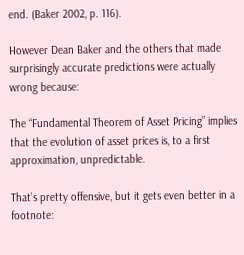end. (Baker 2002, p. 116).

However Dean Baker and the others that made surprisingly accurate predictions were actually wrong because:

The “Fundamental Theorem of Asset Pricing” implies that the evolution of asset prices is, to a first approximation, unpredictable.

That’s pretty offensive, but it gets even better in a footnote: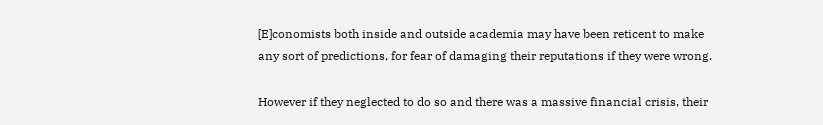[E]conomists both inside and outside academia may have been reticent to make any sort of predictions, for fear of damaging their reputations if they were wrong.

However if they neglected to do so and there was a massive financial crisis, their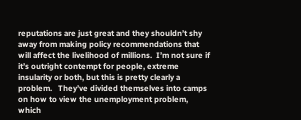reputations are just great and they shouldn’t shy away from making policy recommendations that will affect the livelihood of millions.  I’m not sure if it’s outright contempt for people, extreme insularity or both, but this is pretty clearly a problem.   They’ve divided themselves into camps on how to view the unemployment problem, which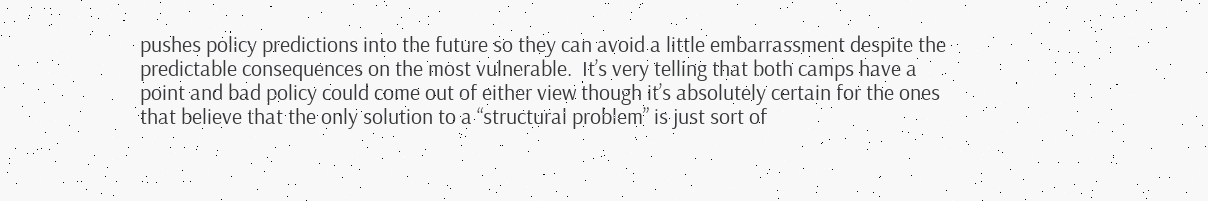pushes policy predictions into the future so they can avoid a little embarrassment despite the predictable consequences on the most vulnerable.  It’s very telling that both camps have a point and bad policy could come out of either view though it’s absolutely certain for the ones that believe that the only solution to a “structural problem” is just sort of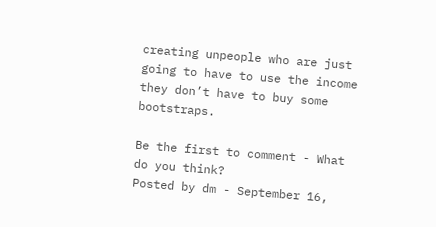creating unpeople who are just going to have to use the income they don’t have to buy some bootstraps.

Be the first to comment - What do you think?
Posted by dm - September 16,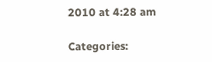2010 at 4:28 am

Categories: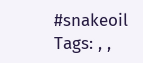#snakeoil   Tags: , ,